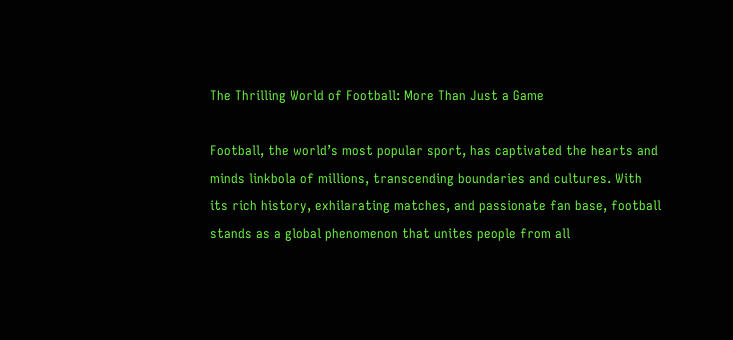The Thrilling World of Football: More Than Just a Game

Football, the world’s most popular sport, has captivated the hearts and minds linkbola of millions, transcending boundaries and cultures. With its rich history, exhilarating matches, and passionate fan base, football stands as a global phenomenon that unites people from all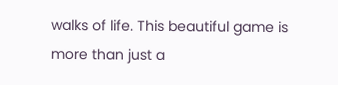walks of life. This beautiful game is more than just a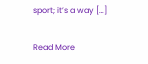sport; it’s a way […]

Read More